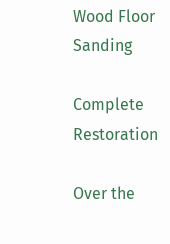Wood Floor Sanding

Complete Restoration

Over the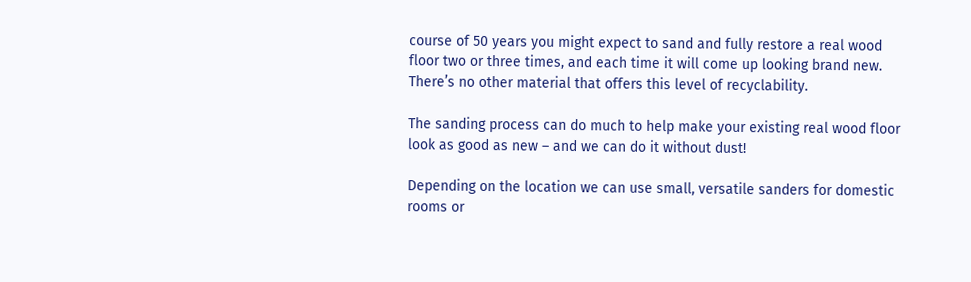course of 50 years you might expect to sand and fully restore a real wood floor two or three times, and each time it will come up looking brand new. There’s no other material that offers this level of recyclability.

The sanding process can do much to help make your existing real wood floor look as good as new – and we can do it without dust!

Depending on the location we can use small, versatile sanders for domestic rooms or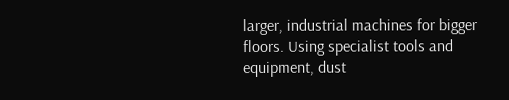larger, industrial machines for bigger floors. Using specialist tools and equipment, dust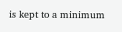is kept to a minimum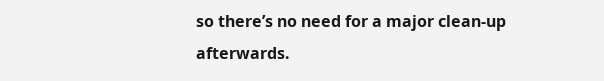so there’s no need for a major clean-up afterwards.